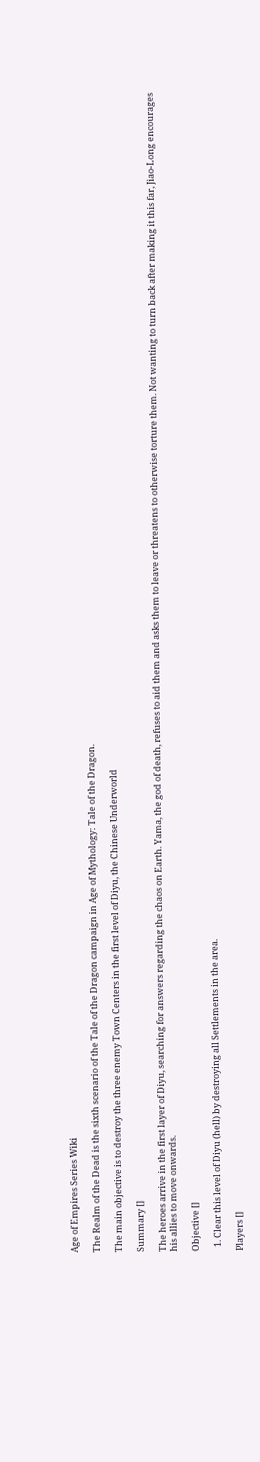Age of Empires Series Wiki

The Realm of the Dead is the sixth scenario of the Tale of the Dragon campaign in Age of Mythology: Tale of the Dragon.

The main objective is to destroy the three enemy Town Centers in the first level of Diyu, the Chinese Underworld

Summary []

The heroes arrive in the first layer of Diyu, searching for answers regarding the chaos on Earth. Yama, the god of death, refuses to aid them and asks them to leave or threatens to otherwise torture them. Not wanting to turn back after making it this far, Jiao-Long encourages his allies to move onwards.

Objective []

  1. Clear this level of Diyu (hell) by destroying all Settlements in the area.

Players []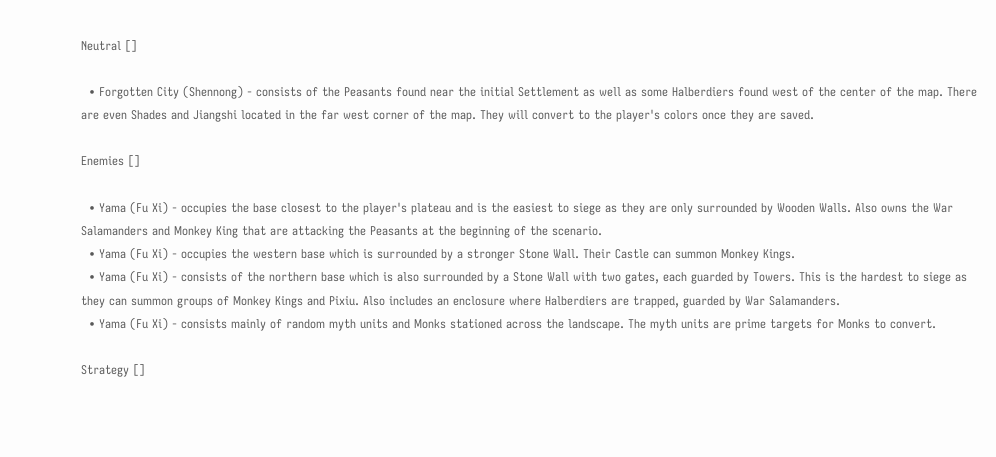Neutral []

  • Forgotten City (Shennong) - consists of the Peasants found near the initial Settlement as well as some Halberdiers found west of the center of the map. There are even Shades and Jiangshi located in the far west corner of the map. They will convert to the player's colors once they are saved.

Enemies []

  • Yama (Fu Xi) - occupies the base closest to the player's plateau and is the easiest to siege as they are only surrounded by Wooden Walls. Also owns the War Salamanders and Monkey King that are attacking the Peasants at the beginning of the scenario.
  • Yama (Fu Xi) - occupies the western base which is surrounded by a stronger Stone Wall. Their Castle can summon Monkey Kings.
  • Yama (Fu Xi) - consists of the northern base which is also surrounded by a Stone Wall with two gates, each guarded by Towers. This is the hardest to siege as they can summon groups of Monkey Kings and Pixiu. Also includes an enclosure where Halberdiers are trapped, guarded by War Salamanders.
  • Yama (Fu Xi) - consists mainly of random myth units and Monks stationed across the landscape. The myth units are prime targets for Monks to convert.

Strategy []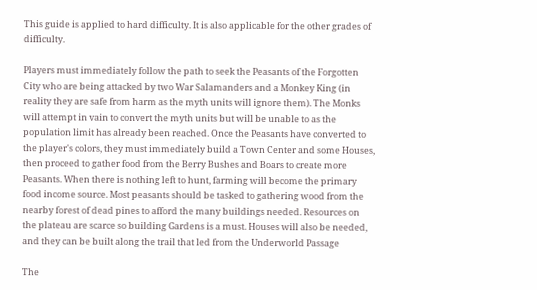This guide is applied to hard difficulty. It is also applicable for the other grades of difficulty.

Players must immediately follow the path to seek the Peasants of the Forgotten City who are being attacked by two War Salamanders and a Monkey King (in reality they are safe from harm as the myth units will ignore them). The Monks will attempt in vain to convert the myth units but will be unable to as the population limit has already been reached. Once the Peasants have converted to the player's colors, they must immediately build a Town Center and some Houses, then proceed to gather food from the Berry Bushes and Boars to create more Peasants. When there is nothing left to hunt, farming will become the primary food income source. Most peasants should be tasked to gathering wood from the nearby forest of dead pines to afford the many buildings needed. Resources on the plateau are scarce so building Gardens is a must. Houses will also be needed, and they can be built along the trail that led from the Underworld Passage

The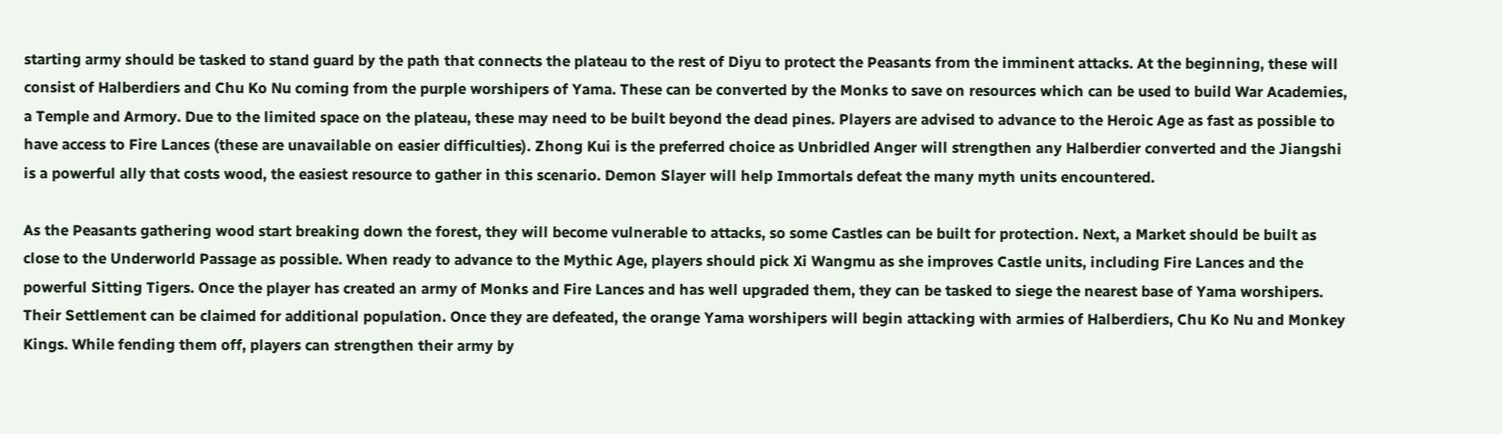starting army should be tasked to stand guard by the path that connects the plateau to the rest of Diyu to protect the Peasants from the imminent attacks. At the beginning, these will consist of Halberdiers and Chu Ko Nu coming from the purple worshipers of Yama. These can be converted by the Monks to save on resources which can be used to build War Academies, a Temple and Armory. Due to the limited space on the plateau, these may need to be built beyond the dead pines. Players are advised to advance to the Heroic Age as fast as possible to have access to Fire Lances (these are unavailable on easier difficulties). Zhong Kui is the preferred choice as Unbridled Anger will strengthen any Halberdier converted and the Jiangshi is a powerful ally that costs wood, the easiest resource to gather in this scenario. Demon Slayer will help Immortals defeat the many myth units encountered.

As the Peasants gathering wood start breaking down the forest, they will become vulnerable to attacks, so some Castles can be built for protection. Next, a Market should be built as close to the Underworld Passage as possible. When ready to advance to the Mythic Age, players should pick Xi Wangmu as she improves Castle units, including Fire Lances and the powerful Sitting Tigers. Once the player has created an army of Monks and Fire Lances and has well upgraded them, they can be tasked to siege the nearest base of Yama worshipers. Their Settlement can be claimed for additional population. Once they are defeated, the orange Yama worshipers will begin attacking with armies of Halberdiers, Chu Ko Nu and Monkey Kings. While fending them off, players can strengthen their army by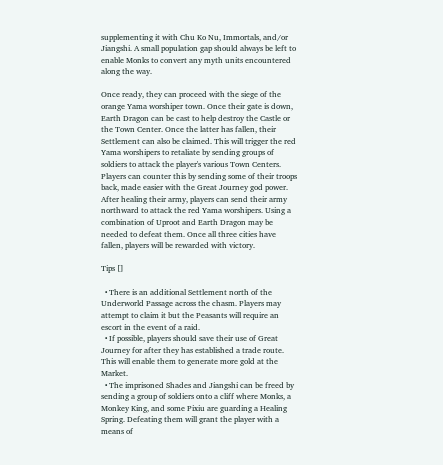supplementing it with Chu Ko Nu, Immortals, and/or Jiangshi. A small population gap should always be left to enable Monks to convert any myth units encountered along the way.

Once ready, they can proceed with the siege of the orange Yama worshiper town. Once their gate is down, Earth Dragon can be cast to help destroy the Castle or the Town Center. Once the latter has fallen, their Settlement can also be claimed. This will trigger the red Yama worshipers to retaliate by sending groups of soldiers to attack the player's various Town Centers. Players can counter this by sending some of their troops back, made easier with the Great Journey god power. After healing their army, players can send their army northward to attack the red Yama worshipers. Using a combination of Uproot and Earth Dragon may be needed to defeat them. Once all three cities have fallen, players will be rewarded with victory.

Tips []

  • There is an additional Settlement north of the Underworld Passage across the chasm. Players may attempt to claim it but the Peasants will require an escort in the event of a raid.
  • If possible, players should save their use of Great Journey for after they has established a trade route. This will enable them to generate more gold at the Market.
  • The imprisoned Shades and Jiangshi can be freed by sending a group of soldiers onto a cliff where Monks, a Monkey King, and some Pixiu are guarding a Healing Spring. Defeating them will grant the player with a means of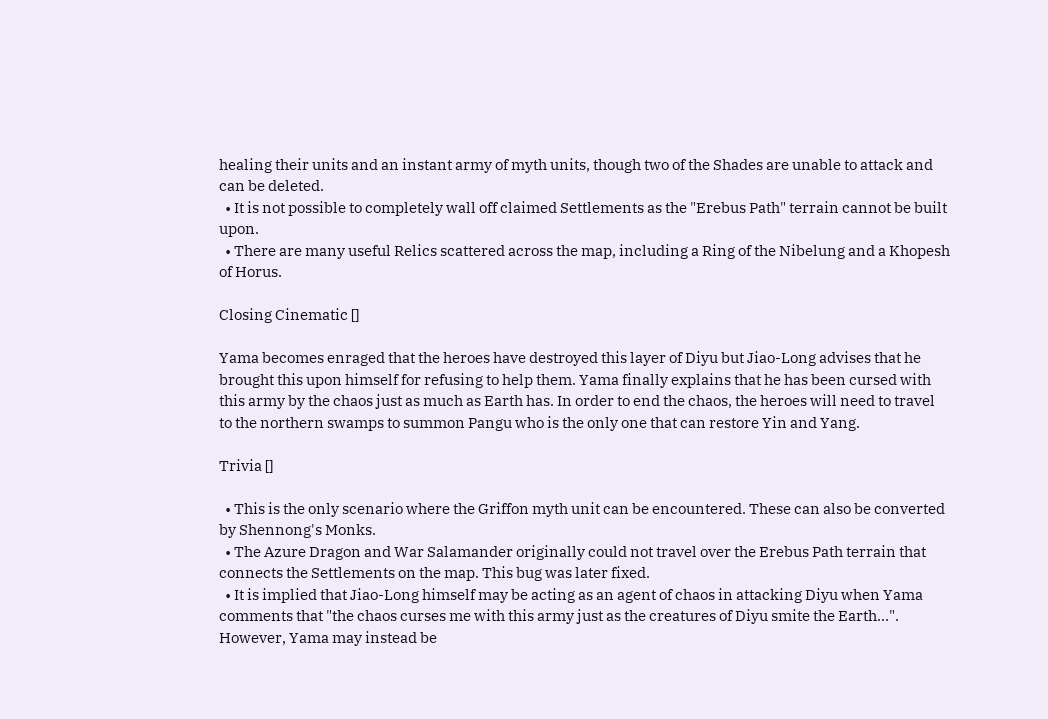healing their units and an instant army of myth units, though two of the Shades are unable to attack and can be deleted.
  • It is not possible to completely wall off claimed Settlements as the "Erebus Path" terrain cannot be built upon.
  • There are many useful Relics scattered across the map, including a Ring of the Nibelung and a Khopesh of Horus.

Closing Cinematic []

Yama becomes enraged that the heroes have destroyed this layer of Diyu but Jiao-Long advises that he brought this upon himself for refusing to help them. Yama finally explains that he has been cursed with this army by the chaos just as much as Earth has. In order to end the chaos, the heroes will need to travel to the northern swamps to summon Pangu who is the only one that can restore Yin and Yang.

Trivia []

  • This is the only scenario where the Griffon myth unit can be encountered. These can also be converted by Shennong's Monks.
  • The Azure Dragon and War Salamander originally could not travel over the Erebus Path terrain that connects the Settlements on the map. This bug was later fixed.
  • It is implied that Jiao-Long himself may be acting as an agent of chaos in attacking Diyu when Yama comments that "the chaos curses me with this army just as the creatures of Diyu smite the Earth...". However, Yama may instead be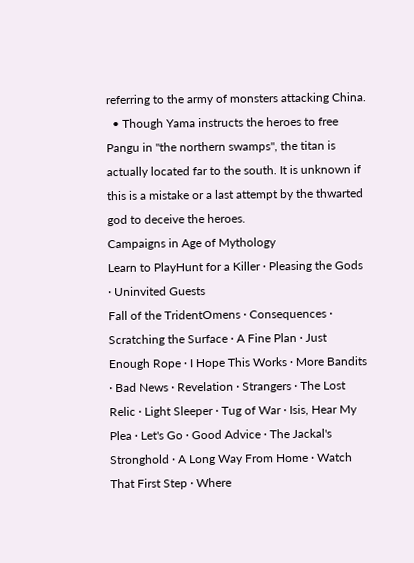referring to the army of monsters attacking China.
  • Though Yama instructs the heroes to free Pangu in "the northern swamps", the titan is actually located far to the south. It is unknown if this is a mistake or a last attempt by the thwarted god to deceive the heroes.
Campaigns in Age of Mythology
Learn to PlayHunt for a Killer · Pleasing the Gods · Uninvited Guests
Fall of the TridentOmens · Consequences · Scratching the Surface · A Fine Plan · Just Enough Rope · I Hope This Works · More Bandits · Bad News · Revelation · Strangers · The Lost Relic · Light Sleeper · Tug of War · Isis, Hear My Plea · Let's Go · Good Advice · The Jackal's Stronghold · A Long Way From Home · Watch That First Step · Where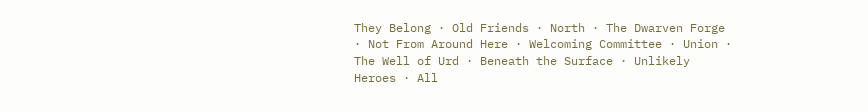They Belong · Old Friends · North · The Dwarven Forge · Not From Around Here · Welcoming Committee · Union · The Well of Urd · Beneath the Surface · Unlikely Heroes · All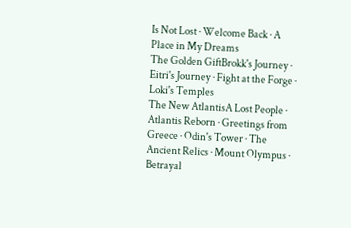Is Not Lost · Welcome Back · A Place in My Dreams
The Golden GiftBrokk's Journey · Eitri's Journey · Fight at the Forge · Loki's Temples
The New AtlantisA Lost People · Atlantis Reborn · Greetings from Greece · Odin's Tower · The Ancient Relics · Mount Olympus · Betrayal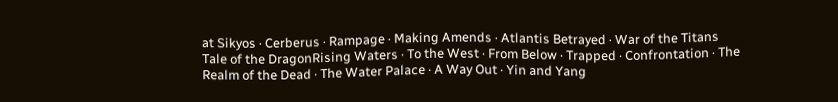at Sikyos · Cerberus · Rampage · Making Amends · Atlantis Betrayed · War of the Titans
Tale of the DragonRising Waters · To the West · From Below · Trapped · Confrontation · The Realm of the Dead · The Water Palace · A Way Out · Yin and Yang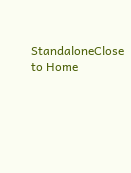StandaloneClose to Home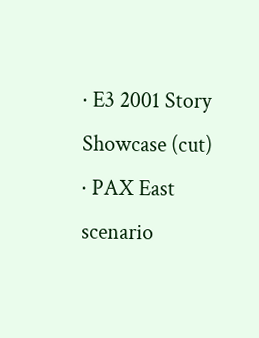· E3 2001 Story Showcase (cut) · PAX East scenario